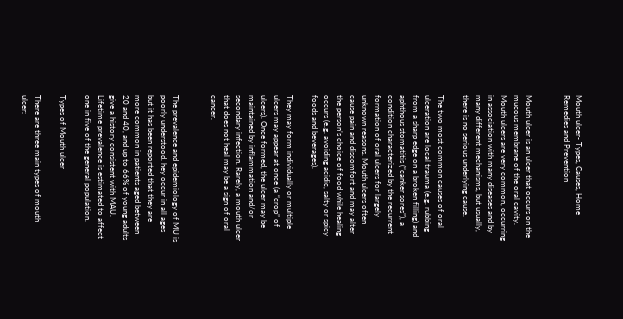Mouth ulcer- Types, Causes, Home Remedies and Prevention


Mouth ulcer is an ulcer that occurs on the mucous membrane of the oral cavity. Mouth ulcers are very common, occurring in association with many diseases and by many different mechanisms, but usually, there is no serious underlying cause.

The two most common causes of oral ulceration are local trauma (e.g. rubbing from a sharp edge on a broken filling) and aphthous stomatitis (“canker sores”), a condition characterized by the recurrent formation of oral ulcers for largely unknown reasons. Mouth ulcers often cause pain and discomfort and may alter the person’s choice of food while healing occurs (e.g. avoiding acidic, salty or spicy foods and beverages).

They may form individually or multiple ulcers may appear at once (a “crop” of ulcers). Once formed, the ulcer may be maintained by inflammation and/or secondary infection. Rarely, a mouth ulcer that does not heal may be a sign of oral cancer.


The prevalence and epidemiology of MU is poorly understood. hey occur in all ages but it has been reported that they are more common in patients aged between 20 and 40, and up to 66% of young adults give a history consistent with MAU. Lifetime prevalence is estimated to affect one in five of the general population.

Types of Mouth ulcer

There are three main types of mouth ulcer: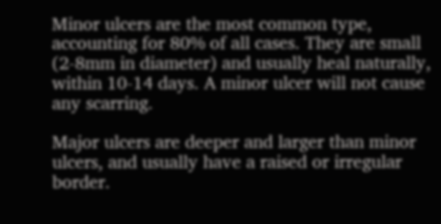Minor ulcers are the most common type, accounting for 80% of all cases. They are small (2-8mm in diameter) and usually heal naturally, within 10-14 days. A minor ulcer will not cause any scarring.

Major ulcers are deeper and larger than minor ulcers, and usually have a raised or irregular border.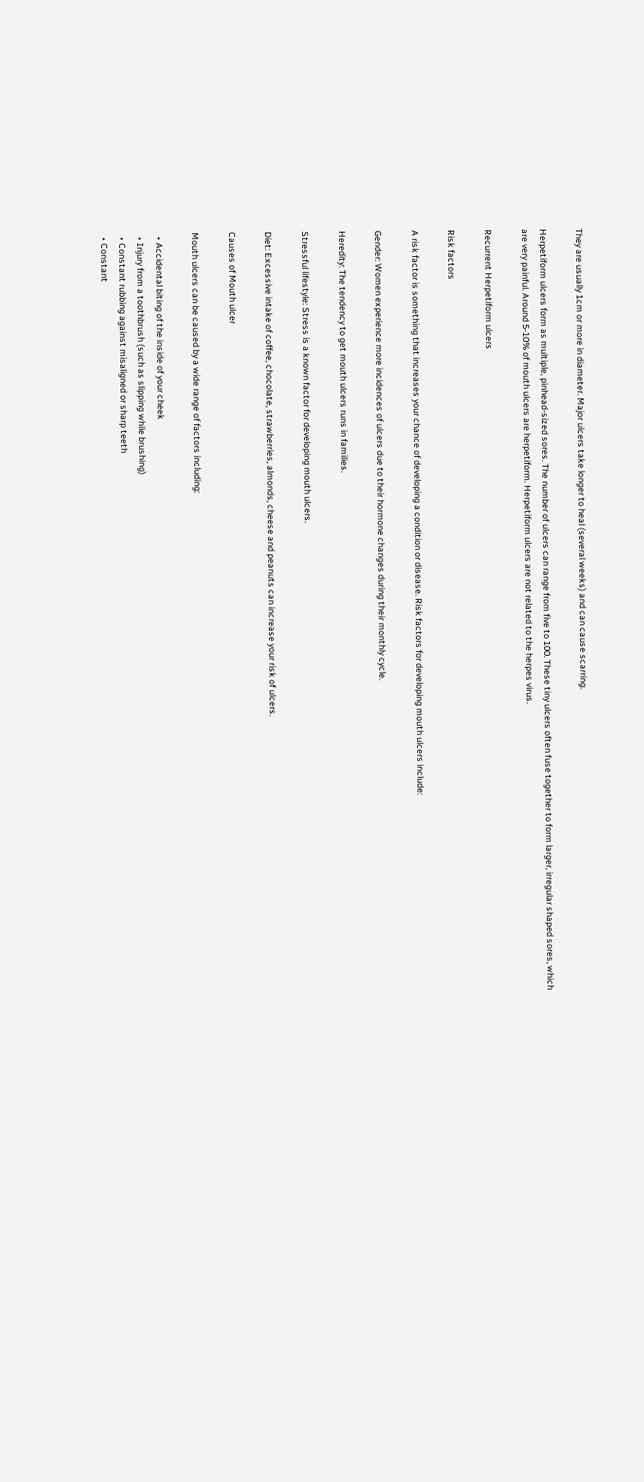They are usually 1cm or more in diameter. Major ulcers take longer to heal (several weeks) and can cause scarring.

Herpetiform ulcers form as multiple, pinhead-sized sores. The number of ulcers can range from five to 100. These tiny ulcers often fuse together to form larger, irregular shaped sores, which are very painful. Around 5-10% of mouth ulcers are herpetiform. Herpetiform ulcers are not related to the herpes virus.

Recurrent Herpetiform ulcers

Risk factors

A risk factor is something that increases your chance of developing a condition or disease. Risk factors for developing mouth ulcers include:

Gender: Women experience more incidences of ulcers due to their hormone changes during their monthly cycle.

Heredity: The tendency to get mouth ulcers runs in families.

Stressful lifestyle: Stress is a known factor for developing mouth ulcers.

Diet: Excessive intake of coffee, chocolate, strawberries, almonds, cheese and peanuts can increase your risk of ulcers.

Causes of Mouth ulcer

Mouth ulcers can be caused by a wide range of factors including:

  • Accidental biting of the inside of your cheek
  • Injury from a toothbrush (such as slipping while brushing)
  • Constant rubbing against misaligned or sharp teeth
  • Constant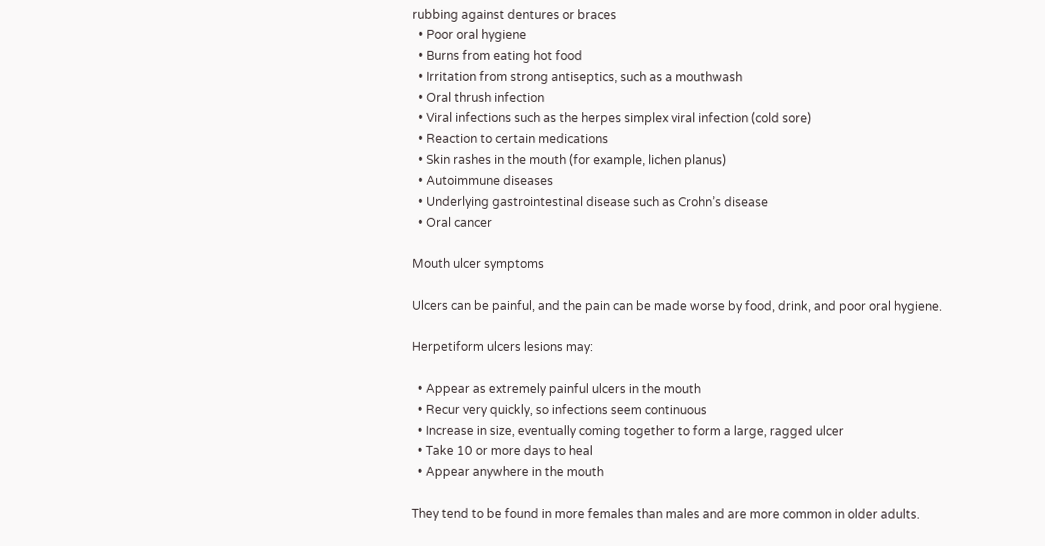rubbing against dentures or braces
  • Poor oral hygiene
  • Burns from eating hot food
  • Irritation from strong antiseptics, such as a mouthwash
  • Oral thrush infection
  • Viral infections such as the herpes simplex viral infection (cold sore)
  • Reaction to certain medications
  • Skin rashes in the mouth (for example, lichen planus)
  • Autoimmune diseases
  • Underlying gastrointestinal disease such as Crohn’s disease
  • Oral cancer

Mouth ulcer symptoms

Ulcers can be painful, and the pain can be made worse by food, drink, and poor oral hygiene.

Herpetiform ulcers lesions may:

  • Appear as extremely painful ulcers in the mouth
  • Recur very quickly, so infections seem continuous
  • Increase in size, eventually coming together to form a large, ragged ulcer
  • Take 10 or more days to heal
  • Appear anywhere in the mouth

They tend to be found in more females than males and are more common in older adults.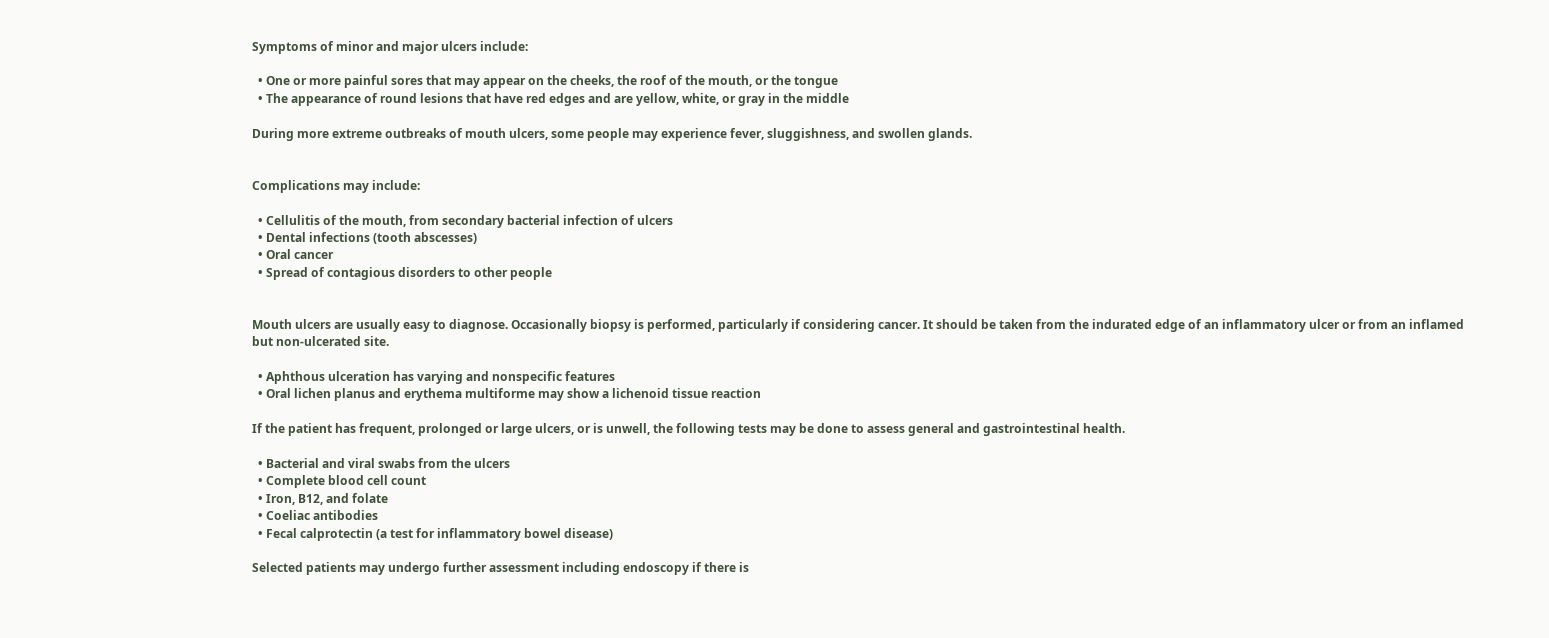Symptoms of minor and major ulcers include:

  • One or more painful sores that may appear on the cheeks, the roof of the mouth, or the tongue
  • The appearance of round lesions that have red edges and are yellow, white, or gray in the middle

During more extreme outbreaks of mouth ulcers, some people may experience fever, sluggishness, and swollen glands.


Complications may include:

  • Cellulitis of the mouth, from secondary bacterial infection of ulcers
  • Dental infections (tooth abscesses)
  • Oral cancer
  • Spread of contagious disorders to other people


Mouth ulcers are usually easy to diagnose. Occasionally biopsy is performed, particularly if considering cancer. It should be taken from the indurated edge of an inflammatory ulcer or from an inflamed but non-ulcerated site.

  • Aphthous ulceration has varying and nonspecific features
  • Oral lichen planus and erythema multiforme may show a lichenoid tissue reaction

If the patient has frequent, prolonged or large ulcers, or is unwell, the following tests may be done to assess general and gastrointestinal health.

  • Bacterial and viral swabs from the ulcers
  • Complete blood cell count
  • Iron, B12, and folate
  • Coeliac antibodies
  • Fecal calprotectin (a test for inflammatory bowel disease)

Selected patients may undergo further assessment including endoscopy if there is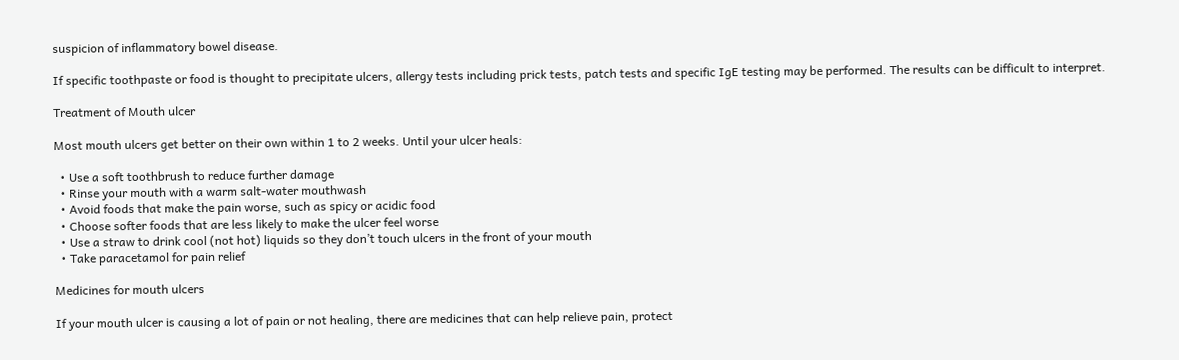suspicion of inflammatory bowel disease.

If specific toothpaste or food is thought to precipitate ulcers, allergy tests including prick tests, patch tests and specific IgE testing may be performed. The results can be difficult to interpret.

Treatment of Mouth ulcer

Most mouth ulcers get better on their own within 1 to 2 weeks. Until your ulcer heals:

  • Use a soft toothbrush to reduce further damage
  • Rinse your mouth with a warm salt-water mouthwash
  • Avoid foods that make the pain worse, such as spicy or acidic food
  • Choose softer foods that are less likely to make the ulcer feel worse
  • Use a straw to drink cool (not hot) liquids so they don’t touch ulcers in the front of your mouth
  • Take paracetamol for pain relief

Medicines for mouth ulcers

If your mouth ulcer is causing a lot of pain or not healing, there are medicines that can help relieve pain, protect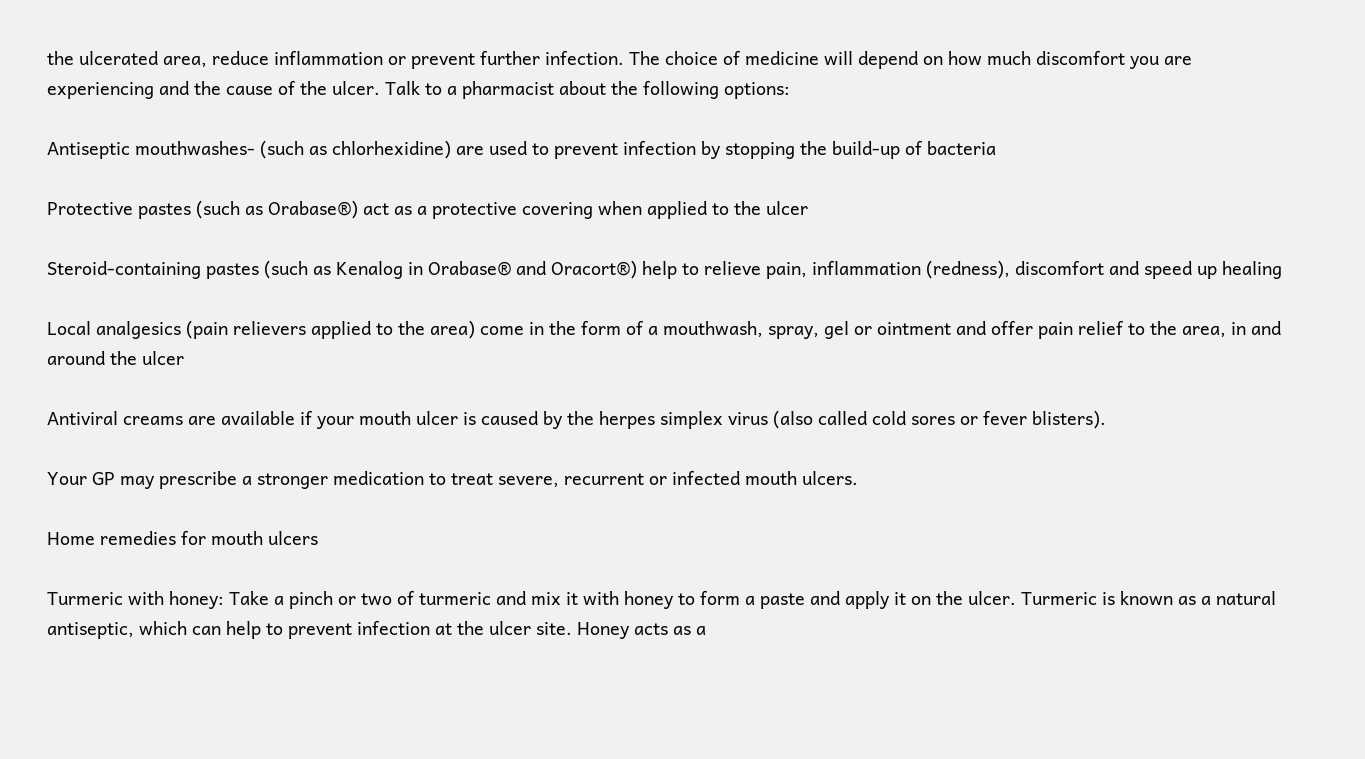the ulcerated area, reduce inflammation or prevent further infection. The choice of medicine will depend on how much discomfort you are experiencing and the cause of the ulcer. Talk to a pharmacist about the following options:

Antiseptic mouthwashes- (such as chlorhexidine) are used to prevent infection by stopping the build-up of bacteria

Protective pastes (such as Orabase®) act as a protective covering when applied to the ulcer

Steroid-containing pastes (such as Kenalog in Orabase® and Oracort®) help to relieve pain, inflammation (redness), discomfort and speed up healing

Local analgesics (pain relievers applied to the area) come in the form of a mouthwash, spray, gel or ointment and offer pain relief to the area, in and around the ulcer

Antiviral creams are available if your mouth ulcer is caused by the herpes simplex virus (also called cold sores or fever blisters).

Your GP may prescribe a stronger medication to treat severe, recurrent or infected mouth ulcers.

Home remedies for mouth ulcers

Turmeric with honey: Take a pinch or two of turmeric and mix it with honey to form a paste and apply it on the ulcer. Turmeric is known as a natural antiseptic, which can help to prevent infection at the ulcer site. Honey acts as a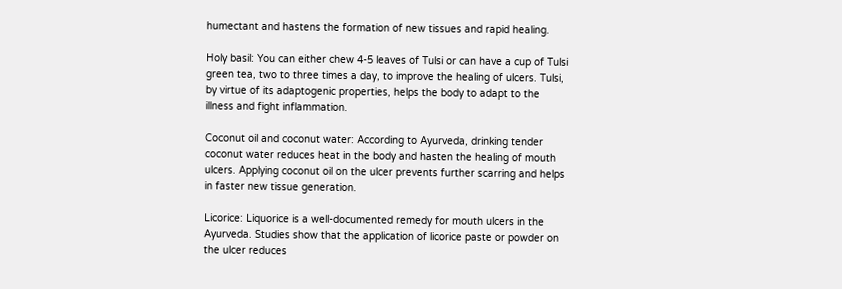humectant and hastens the formation of new tissues and rapid healing.

Holy basil: You can either chew 4-5 leaves of Tulsi or can have a cup of Tulsi green tea, two to three times a day, to improve the healing of ulcers. Tulsi, by virtue of its adaptogenic properties, helps the body to adapt to the illness and fight inflammation.

Coconut oil and coconut water: According to Ayurveda, drinking tender coconut water reduces heat in the body and hasten the healing of mouth ulcers. Applying coconut oil on the ulcer prevents further scarring and helps in faster new tissue generation.

Licorice: Liquorice is a well-documented remedy for mouth ulcers in the Ayurveda. Studies show that the application of licorice paste or powder on the ulcer reduces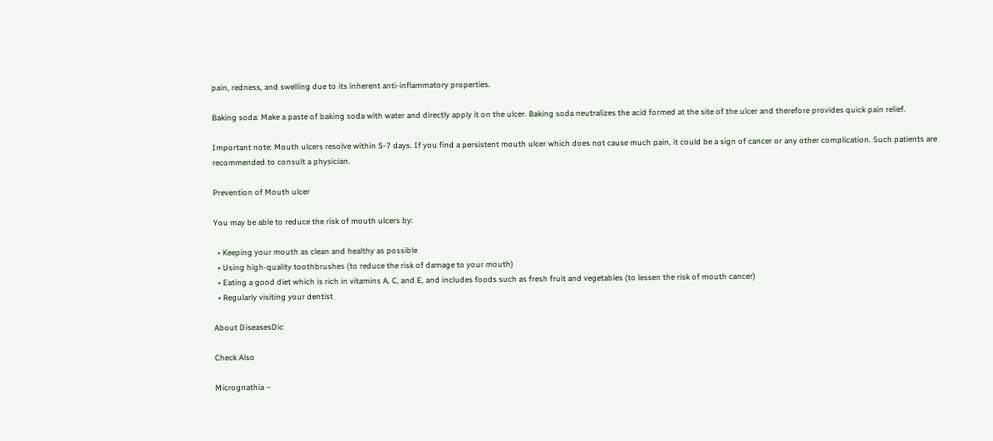pain, redness, and swelling due to its inherent anti-inflammatory properties.

Baking soda: Make a paste of baking soda with water and directly apply it on the ulcer. Baking soda neutralizes the acid formed at the site of the ulcer and therefore provides quick pain relief.

Important note: Mouth ulcers resolve within 5-7 days. If you find a persistent mouth ulcer which does not cause much pain, it could be a sign of cancer or any other complication. Such patients are recommended to consult a physician.

Prevention of Mouth ulcer

You may be able to reduce the risk of mouth ulcers by:

  • Keeping your mouth as clean and healthy as possible
  • Using high-quality toothbrushes (to reduce the risk of damage to your mouth)
  • Eating a good diet which is rich in vitamins A, C, and E, and includes foods such as fresh fruit and vegetables (to lessen the risk of mouth cancer)
  • Regularly visiting your dentist

About DiseasesDic

Check Also

Micrognathia –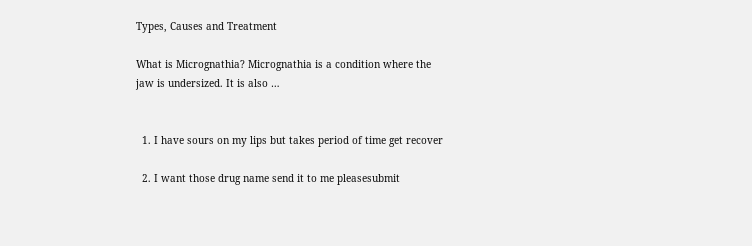Types, Causes and Treatment

What is Micrognathia? Micrognathia is a condition where the jaw is undersized. It is also …


  1. I have sours on my lips but takes period of time get recover

  2. I want those drug name send it to me pleasesubmit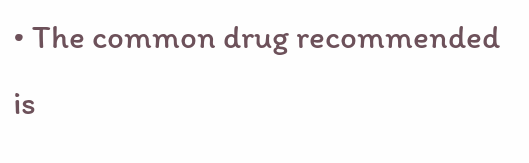• The common drug recommended is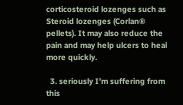corticosteroid lozenges such as Steroid lozenges (Corlan® pellets). It may also reduce the pain and may help ulcers to heal more quickly.

  3. seriously I’m suffering from this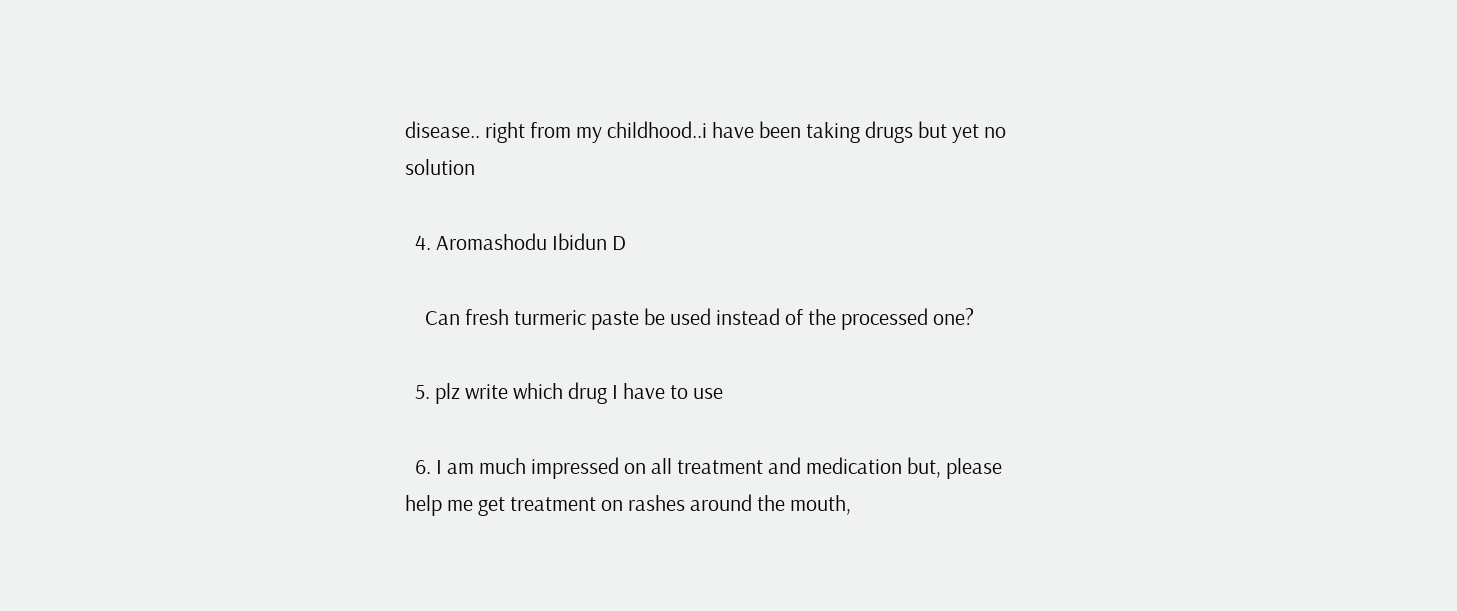disease.. right from my childhood..i have been taking drugs but yet no solution

  4. Aromashodu Ibidun D

    Can fresh turmeric paste be used instead of the processed one?

  5. plz write which drug I have to use

  6. I am much impressed on all treatment and medication but, please help me get treatment on rashes around the mouth,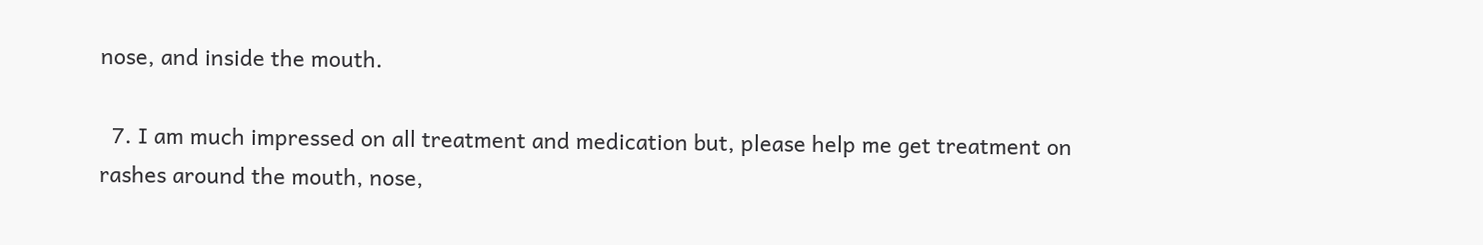nose, and inside the mouth.

  7. I am much impressed on all treatment and medication but, please help me get treatment on rashes around the mouth, nose,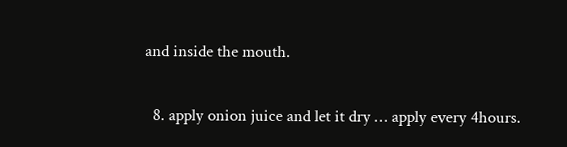and inside the mouth.

  8. apply onion juice and let it dry … apply every 4hours.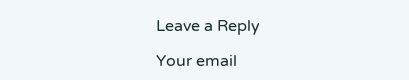Leave a Reply

Your email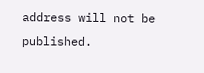address will not be published.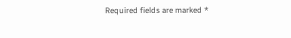Required fields are marked *